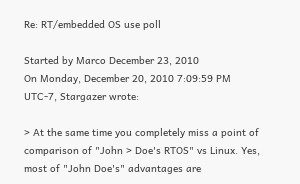Re: RT/embedded OS use poll

Started by Marco December 23, 2010
On Monday, December 20, 2010 7:09:59 PM UTC-7, Stargazer wrote:

> At the same time you completely miss a point of comparison of "John > Doe's RTOS" vs Linux. Yes, most of "John Doe's" advantages are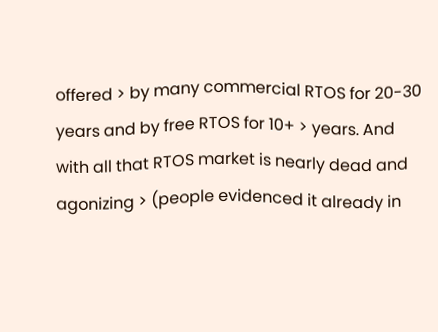offered > by many commercial RTOS for 20-30 years and by free RTOS for 10+ > years. And with all that RTOS market is nearly dead and agonizing > (people evidenced it already in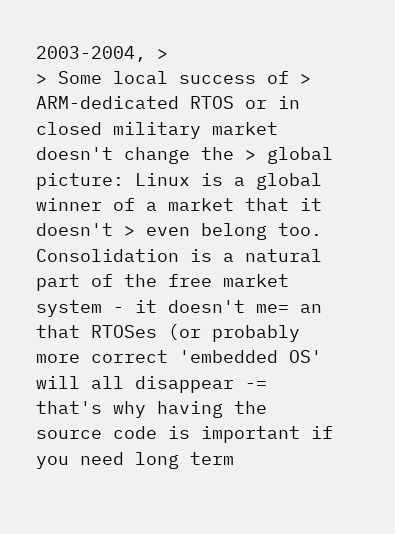2003-2004, >
> Some local success of > ARM-dedicated RTOS or in closed military market doesn't change the > global picture: Linux is a global winner of a market that it doesn't > even belong too.
Consolidation is a natural part of the free market system - it doesn't me= an that RTOSes (or probably more correct 'embedded OS' will all disappear -= that's why having the source code is important if you need long term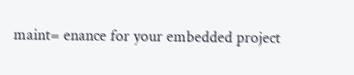maint= enance for your embedded project